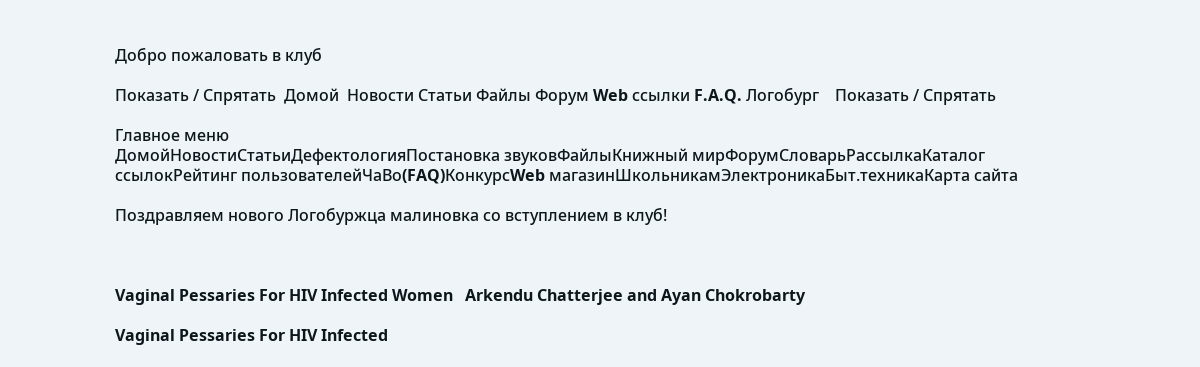Добро пожаловать в клуб

Показать / Спрятать  Домой  Новости Статьи Файлы Форум Web ссылки F.A.Q. Логобург    Показать / Спрятать

Главное меню
ДомойНовостиСтатьиДефектологияПостановка звуковФайлыКнижный мирФорумСловарьРассылкаКаталог ссылокРейтинг пользователейЧаВо(FAQ)КонкурсWeb магазинШкольникамЭлектроникаБыт.техникаКарта сайта

Поздравляем нового Логобуржца малиновка со вступлением в клуб!



Vaginal Pessaries For HIV Infected Women   Arkendu Chatterjee and Ayan Chokrobarty

Vaginal Pessaries For HIV Infected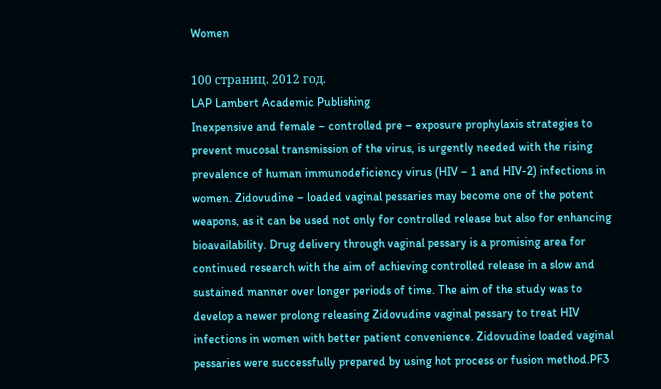Women

100 страниц. 2012 год.
LAP Lambert Academic Publishing
Inexpensive and female – controlled pre – exposure prophylaxis strategies to prevent mucosal transmission of the virus, is urgently needed with the rising prevalence of human immunodeficiency virus (HIV – 1 and HIV-2) infections in women. Zidovudine – loaded vaginal pessaries may become one of the potent weapons, as it can be used not only for controlled release but also for enhancing bioavailability. Drug delivery through vaginal pessary is a promising area for continued research with the aim of achieving controlled release in a slow and sustained manner over longer periods of time. The aim of the study was to develop a newer prolong releasing Zidovudine vaginal pessary to treat HIV infections in women with better patient convenience. Zidovudine loaded vaginal pessaries were successfully prepared by using hot process or fusion method.PF3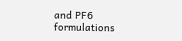and PF6 formulations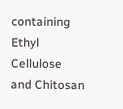containing Ethyl Cellulose and Chitosan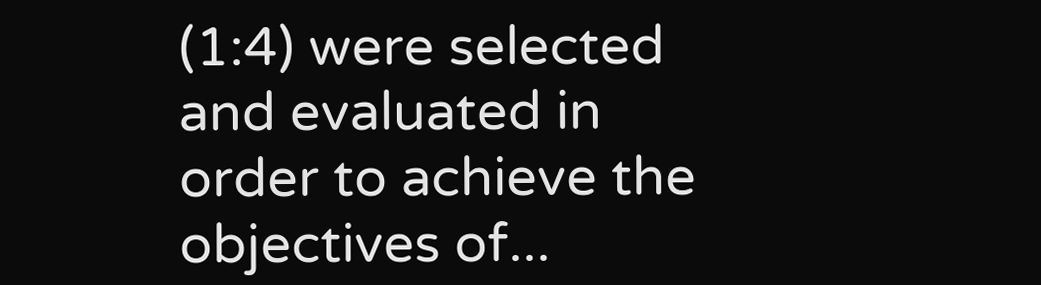(1:4) were selected and evaluated in order to achieve the objectives of...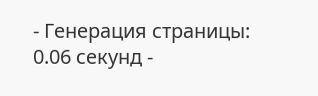- Генерация страницы: 0.06 секунд -